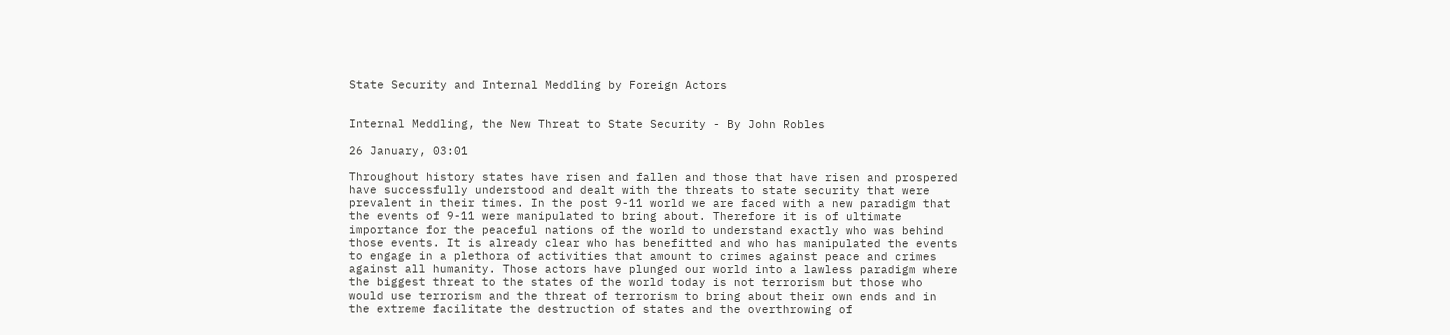State Security and Internal Meddling by Foreign Actors


Internal Meddling, the New Threat to State Security - By John Robles

26 January, 03:01

Throughout history states have risen and fallen and those that have risen and prospered have successfully understood and dealt with the threats to state security that were prevalent in their times. In the post 9-11 world we are faced with a new paradigm that the events of 9-11 were manipulated to bring about. Therefore it is of ultimate importance for the peaceful nations of the world to understand exactly who was behind those events. It is already clear who has benefitted and who has manipulated the events to engage in a plethora of activities that amount to crimes against peace and crimes against all humanity. Those actors have plunged our world into a lawless paradigm where the biggest threat to the states of the world today is not terrorism but those who would use terrorism and the threat of terrorism to bring about their own ends and in the extreme facilitate the destruction of states and the overthrowing of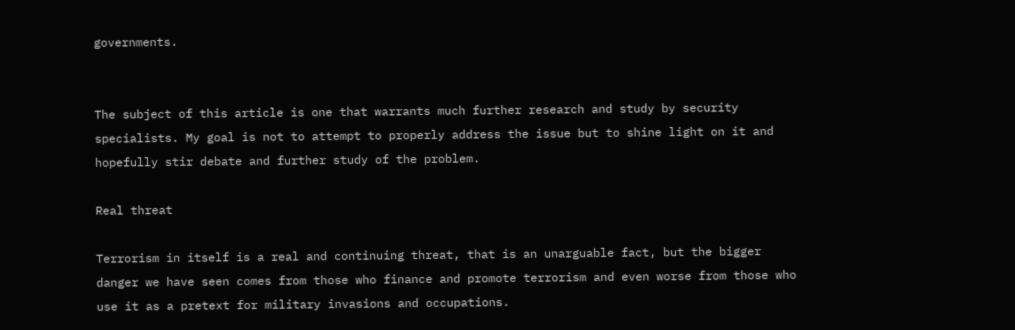governments.


The subject of this article is one that warrants much further research and study by security specialists. My goal is not to attempt to properly address the issue but to shine light on it and hopefully stir debate and further study of the problem.

Real threat

Terrorism in itself is a real and continuing threat, that is an unarguable fact, but the bigger danger we have seen comes from those who finance and promote terrorism and even worse from those who use it as a pretext for military invasions and occupations.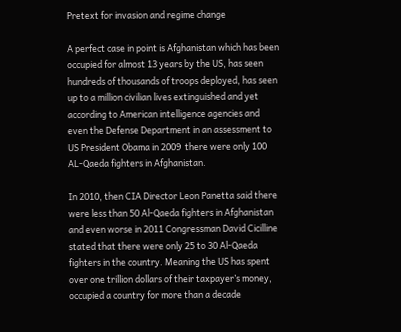Pretext for invasion and regime change

A perfect case in point is Afghanistan which has been occupied for almost 13 years by the US, has seen hundreds of thousands of troops deployed, has seen up to a million civilian lives extinguished and yet according to American intelligence agencies and even the Defense Department in an assessment to US President Obama in 2009  there were only 100 AL-Qaeda fighters in Afghanistan.

In 2010, then CIA Director Leon Panetta said there were less than 50 Al-Qaeda fighters in Afghanistan and even worse in 2011 Congressman David Cicilline stated that there were only 25 to 30 Al-Qaeda fighters in the country. Meaning the US has spent over one trillion dollars of their taxpayer’s money, occupied a country for more than a decade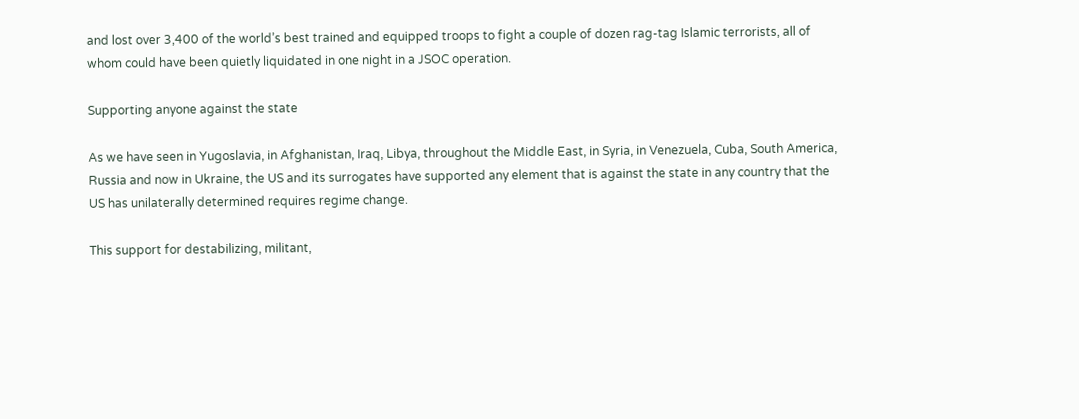and lost over 3,400 of the world’s best trained and equipped troops to fight a couple of dozen rag-tag Islamic terrorists, all of whom could have been quietly liquidated in one night in a JSOC operation.

Supporting anyone against the state

As we have seen in Yugoslavia, in Afghanistan, Iraq, Libya, throughout the Middle East, in Syria, in Venezuela, Cuba, South America, Russia and now in Ukraine, the US and its surrogates have supported any element that is against the state in any country that the US has unilaterally determined requires regime change.

This support for destabilizing, militant,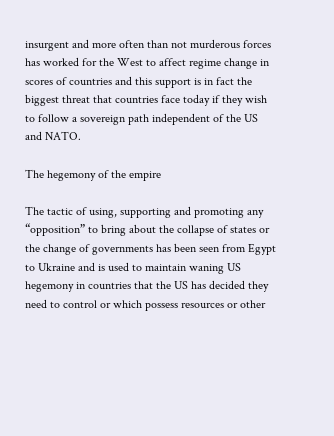insurgent and more often than not murderous forces has worked for the West to affect regime change in scores of countries and this support is in fact the biggest threat that countries face today if they wish to follow a sovereign path independent of the US and NATO.

The hegemony of the empire

The tactic of using, supporting and promoting any “opposition” to bring about the collapse of states or the change of governments has been seen from Egypt to Ukraine and is used to maintain waning US hegemony in countries that the US has decided they need to control or which possess resources or other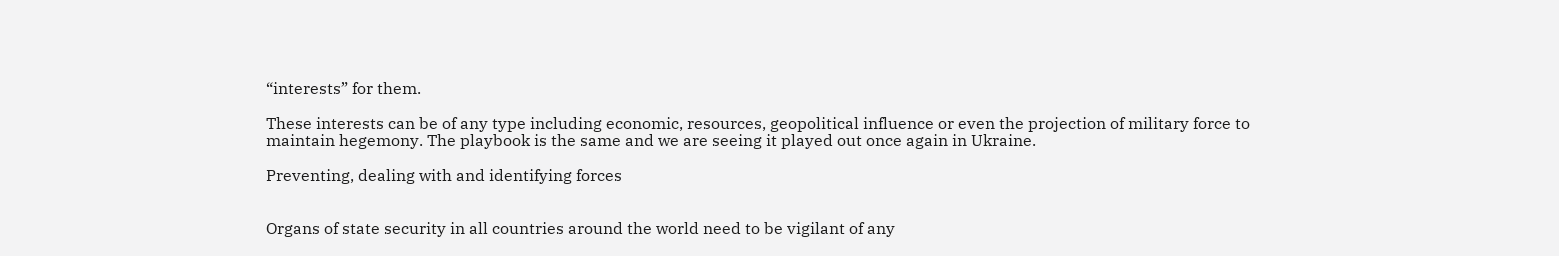“interests” for them.

These interests can be of any type including economic, resources, geopolitical influence or even the projection of military force to maintain hegemony. The playbook is the same and we are seeing it played out once again in Ukraine.

Preventing, dealing with and identifying forces


Organs of state security in all countries around the world need to be vigilant of any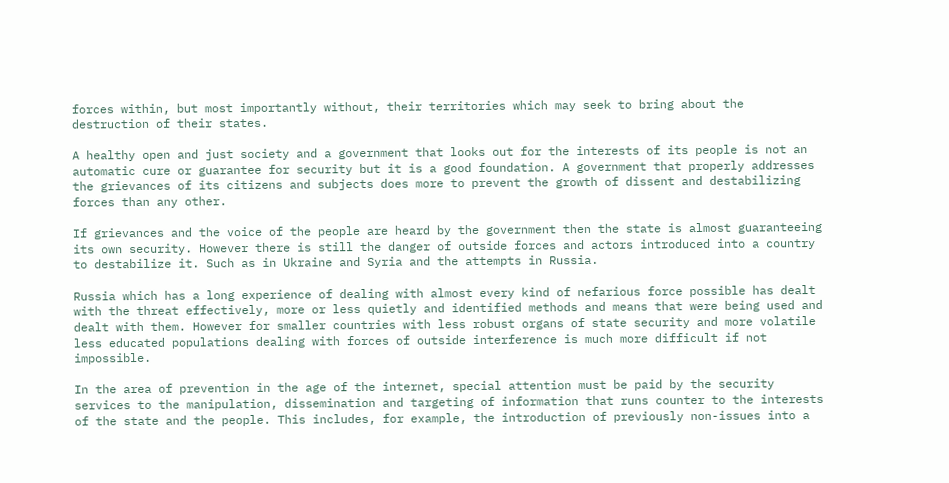forces within, but most importantly without, their territories which may seek to bring about the destruction of their states.

A healthy open and just society and a government that looks out for the interests of its people is not an automatic cure or guarantee for security but it is a good foundation. A government that properly addresses the grievances of its citizens and subjects does more to prevent the growth of dissent and destabilizing forces than any other.

If grievances and the voice of the people are heard by the government then the state is almost guaranteeing its own security. However there is still the danger of outside forces and actors introduced into a country to destabilize it. Such as in Ukraine and Syria and the attempts in Russia.

Russia which has a long experience of dealing with almost every kind of nefarious force possible has dealt with the threat effectively, more or less quietly and identified methods and means that were being used and dealt with them. However for smaller countries with less robust organs of state security and more volatile less educated populations dealing with forces of outside interference is much more difficult if not impossible.

In the area of prevention in the age of the internet, special attention must be paid by the security services to the manipulation, dissemination and targeting of information that runs counter to the interests of the state and the people. This includes, for example, the introduction of previously non-issues into a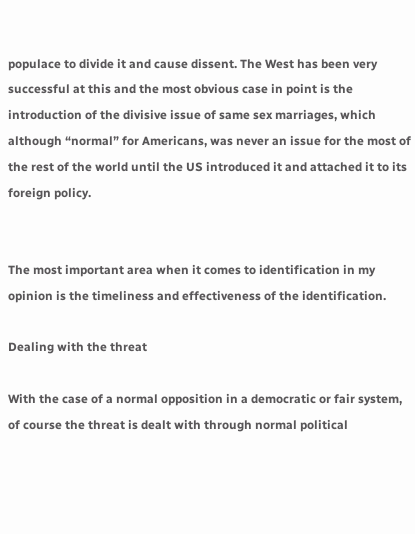populace to divide it and cause dissent. The West has been very successful at this and the most obvious case in point is the introduction of the divisive issue of same sex marriages, which although “normal” for Americans, was never an issue for the most of the rest of the world until the US introduced it and attached it to its foreign policy.


The most important area when it comes to identification in my opinion is the timeliness and effectiveness of the identification.

Dealing with the threat

With the case of a normal opposition in a democratic or fair system, of course the threat is dealt with through normal political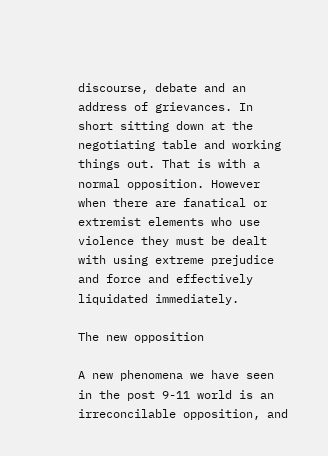discourse, debate and an address of grievances. In short sitting down at the negotiating table and working things out. That is with a normal opposition. However when there are fanatical or extremist elements who use violence they must be dealt with using extreme prejudice and force and effectively liquidated immediately.

The new opposition

A new phenomena we have seen in the post 9-11 world is an irreconcilable opposition, and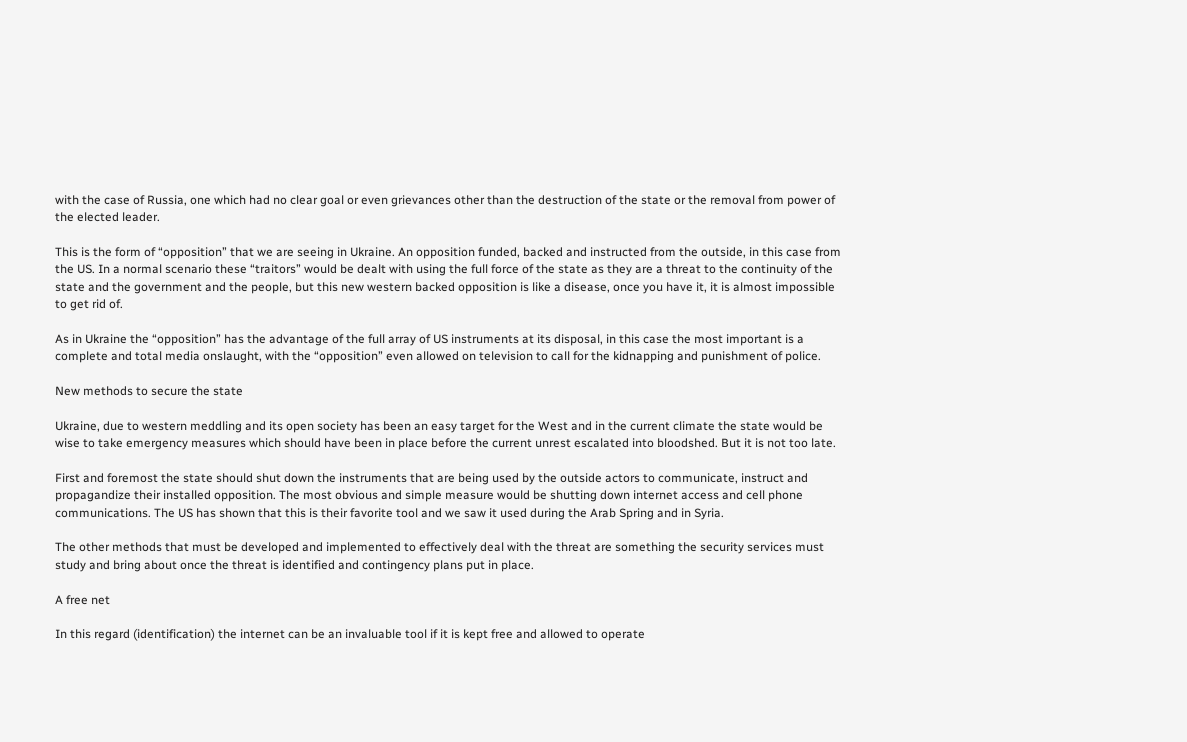with the case of Russia, one which had no clear goal or even grievances other than the destruction of the state or the removal from power of the elected leader.

This is the form of “opposition” that we are seeing in Ukraine. An opposition funded, backed and instructed from the outside, in this case from the US. In a normal scenario these “traitors” would be dealt with using the full force of the state as they are a threat to the continuity of the state and the government and the people, but this new western backed opposition is like a disease, once you have it, it is almost impossible to get rid of.

As in Ukraine the “opposition” has the advantage of the full array of US instruments at its disposal, in this case the most important is a complete and total media onslaught, with the “opposition” even allowed on television to call for the kidnapping and punishment of police.

New methods to secure the state

Ukraine, due to western meddling and its open society has been an easy target for the West and in the current climate the state would be wise to take emergency measures which should have been in place before the current unrest escalated into bloodshed. But it is not too late.

First and foremost the state should shut down the instruments that are being used by the outside actors to communicate, instruct and propagandize their installed opposition. The most obvious and simple measure would be shutting down internet access and cell phone communications. The US has shown that this is their favorite tool and we saw it used during the Arab Spring and in Syria.

The other methods that must be developed and implemented to effectively deal with the threat are something the security services must study and bring about once the threat is identified and contingency plans put in place.

A free net

In this regard (identification) the internet can be an invaluable tool if it is kept free and allowed to operate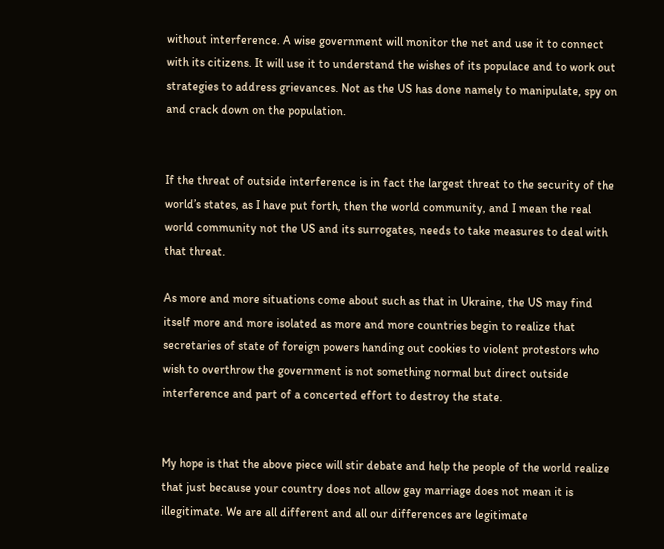without interference. A wise government will monitor the net and use it to connect with its citizens. It will use it to understand the wishes of its populace and to work out strategies to address grievances. Not as the US has done namely to manipulate, spy on and crack down on the population.


If the threat of outside interference is in fact the largest threat to the security of the world’s states, as I have put forth, then the world community, and I mean the real world community not the US and its surrogates, needs to take measures to deal with that threat.

As more and more situations come about such as that in Ukraine, the US may find itself more and more isolated as more and more countries begin to realize that secretaries of state of foreign powers handing out cookies to violent protestors who wish to overthrow the government is not something normal but direct outside interference and part of a concerted effort to destroy the state.


My hope is that the above piece will stir debate and help the people of the world realize that just because your country does not allow gay marriage does not mean it is illegitimate. We are all different and all our differences are legitimate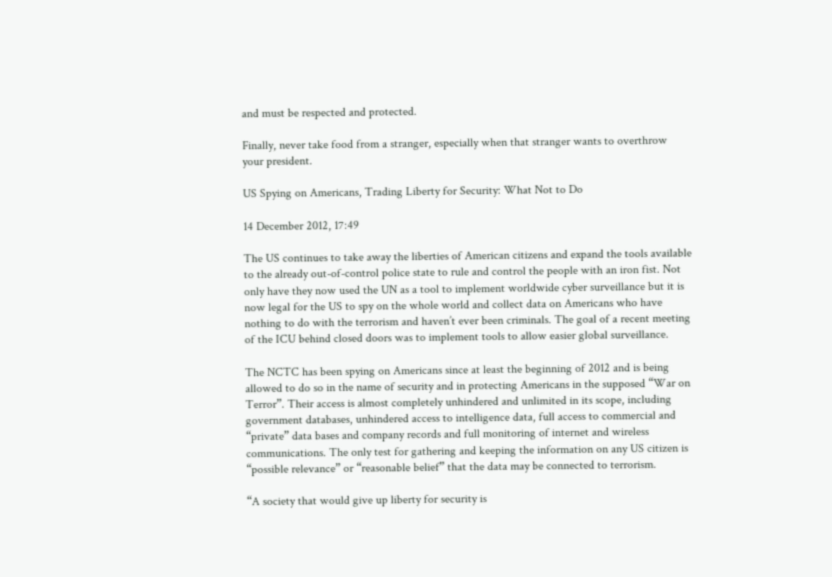and must be respected and protected.

Finally, never take food from a stranger, especially when that stranger wants to overthrow your president.

US Spying on Americans, Trading Liberty for Security: What Not to Do

14 December 2012, 17:49

The US continues to take away the liberties of American citizens and expand the tools available to the already out-of-control police state to rule and control the people with an iron fist. Not only have they now used the UN as a tool to implement worldwide cyber surveillance but it is now legal for the US to spy on the whole world and collect data on Americans who have nothing to do with the terrorism and haven’t ever been criminals. The goal of a recent meeting of the ICU behind closed doors was to implement tools to allow easier global surveillance.

The NCTC has been spying on Americans since at least the beginning of 2012 and is being allowed to do so in the name of security and in protecting Americans in the supposed “War on Terror”. Their access is almost completely unhindered and unlimited in its scope, including government databases, unhindered access to intelligence data, full access to commercial and “private” data bases and company records and full monitoring of internet and wireless communications. The only test for gathering and keeping the information on any US citizen is “possible relevance” or “reasonable belief” that the data may be connected to terrorism.

“A society that would give up liberty for security is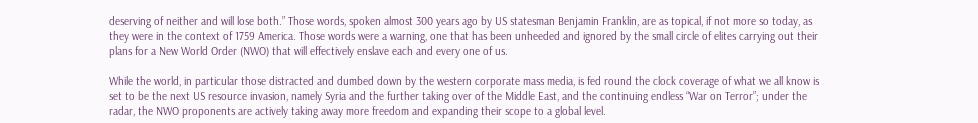deserving of neither and will lose both.” Those words, spoken almost 300 years ago by US statesman Benjamin Franklin, are as topical, if not more so today, as they were in the context of 1759 America. Those words were a warning, one that has been unheeded and ignored by the small circle of elites carrying out their plans for a New World Order (NWO) that will effectively enslave each and every one of us.

While the world, in particular those distracted and dumbed down by the western corporate mass media, is fed round the clock coverage of what we all know is set to be the next US resource invasion, namely Syria and the further taking over of the Middle East, and the continuing endless “War on Terror”; under the radar, the NWO proponents are actively taking away more freedom and expanding their scope to a global level.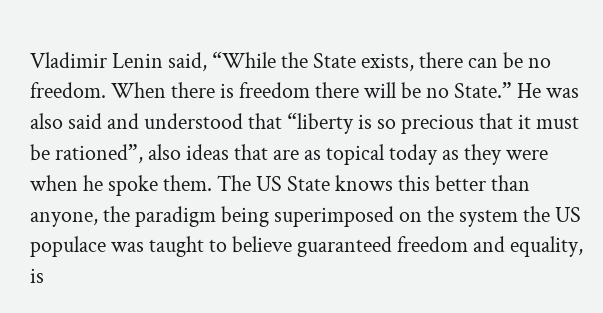Vladimir Lenin said, “While the State exists, there can be no freedom. When there is freedom there will be no State.” He was also said and understood that “liberty is so precious that it must be rationed”, also ideas that are as topical today as they were when he spoke them. The US State knows this better than anyone, the paradigm being superimposed on the system the US populace was taught to believe guaranteed freedom and equality, is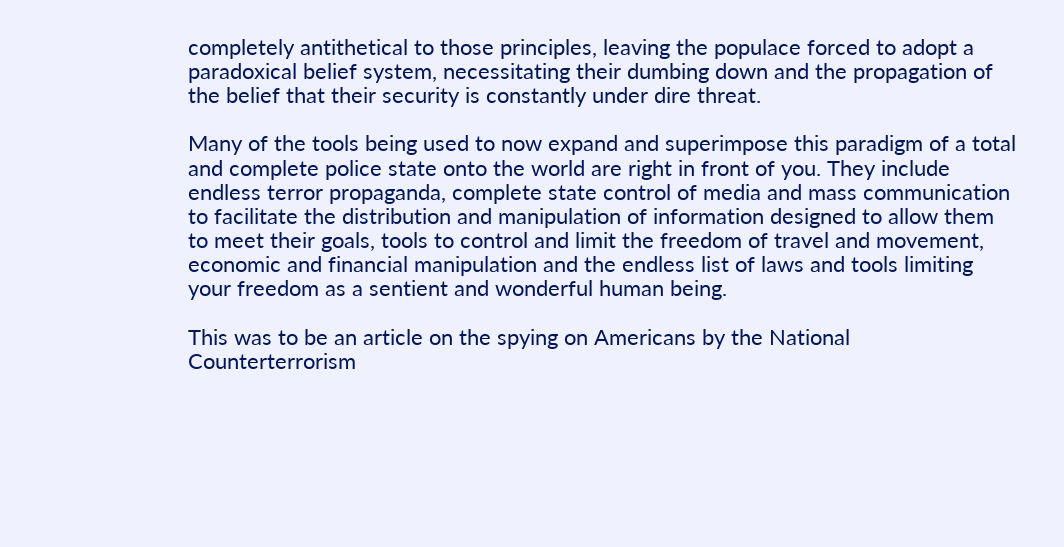completely antithetical to those principles, leaving the populace forced to adopt a paradoxical belief system, necessitating their dumbing down and the propagation of the belief that their security is constantly under dire threat.

Many of the tools being used to now expand and superimpose this paradigm of a total and complete police state onto the world are right in front of you. They include endless terror propaganda, complete state control of media and mass communication to facilitate the distribution and manipulation of information designed to allow them to meet their goals, tools to control and limit the freedom of travel and movement, economic and financial manipulation and the endless list of laws and tools limiting your freedom as a sentient and wonderful human being.

This was to be an article on the spying on Americans by the National Counterterrorism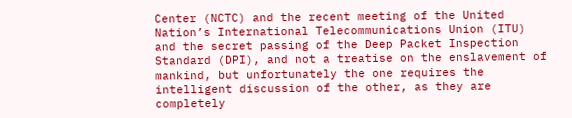Center (NCTC) and the recent meeting of the United Nation’s International Telecommunications Union (ITU) and the secret passing of the Deep Packet Inspection Standard (DPI), and not a treatise on the enslavement of mankind, but unfortunately the one requires the intelligent discussion of the other, as they are completely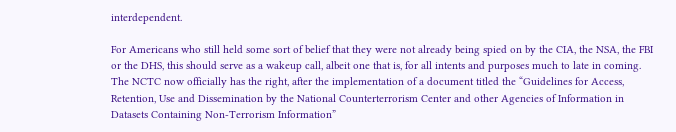interdependent.

For Americans who still held some sort of belief that they were not already being spied on by the CIA, the NSA, the FBI or the DHS, this should serve as a wakeup call, albeit one that is, for all intents and purposes much to late in coming. The NCTC now officially has the right, after the implementation of a document titled the “Guidelines for Access, Retention, Use and Dissemination by the National Counterterrorism Center and other Agencies of Information in Datasets Containing Non-Terrorism Information”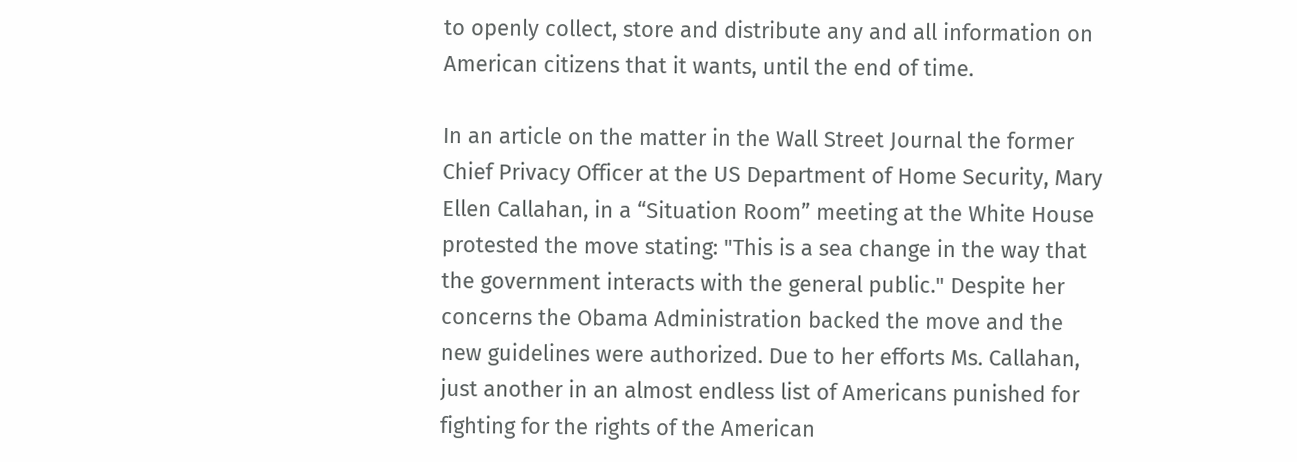to openly collect, store and distribute any and all information on American citizens that it wants, until the end of time.

In an article on the matter in the Wall Street Journal the former Chief Privacy Officer at the US Department of Home Security, Mary Ellen Callahan, in a “Situation Room” meeting at the White House protested the move stating: "This is a sea change in the way that the government interacts with the general public." Despite her concerns the Obama Administration backed the move and the new guidelines were authorized. Due to her efforts Ms. Callahan, just another in an almost endless list of Americans punished for fighting for the rights of the American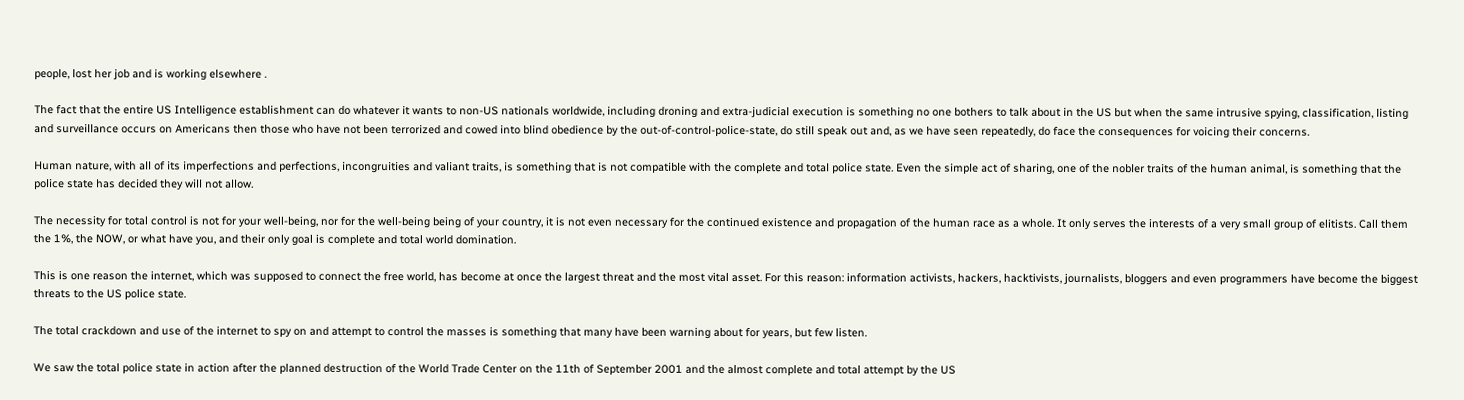people, lost her job and is working elsewhere .

The fact that the entire US Intelligence establishment can do whatever it wants to non-US nationals worldwide, including droning and extra-judicial execution is something no one bothers to talk about in the US but when the same intrusive spying, classification, listing and surveillance occurs on Americans then those who have not been terrorized and cowed into blind obedience by the out-of-control-police-state, do still speak out and, as we have seen repeatedly, do face the consequences for voicing their concerns.

Human nature, with all of its imperfections and perfections, incongruities and valiant traits, is something that is not compatible with the complete and total police state. Even the simple act of sharing, one of the nobler traits of the human animal, is something that the police state has decided they will not allow.

The necessity for total control is not for your well-being, nor for the well-being being of your country, it is not even necessary for the continued existence and propagation of the human race as a whole. It only serves the interests of a very small group of elitists. Call them the 1%, the NOW, or what have you, and their only goal is complete and total world domination.

This is one reason the internet, which was supposed to connect the free world, has become at once the largest threat and the most vital asset. For this reason: information activists, hackers, hacktivists, journalists, bloggers and even programmers have become the biggest threats to the US police state.

The total crackdown and use of the internet to spy on and attempt to control the masses is something that many have been warning about for years, but few listen.

We saw the total police state in action after the planned destruction of the World Trade Center on the 11th of September 2001 and the almost complete and total attempt by the US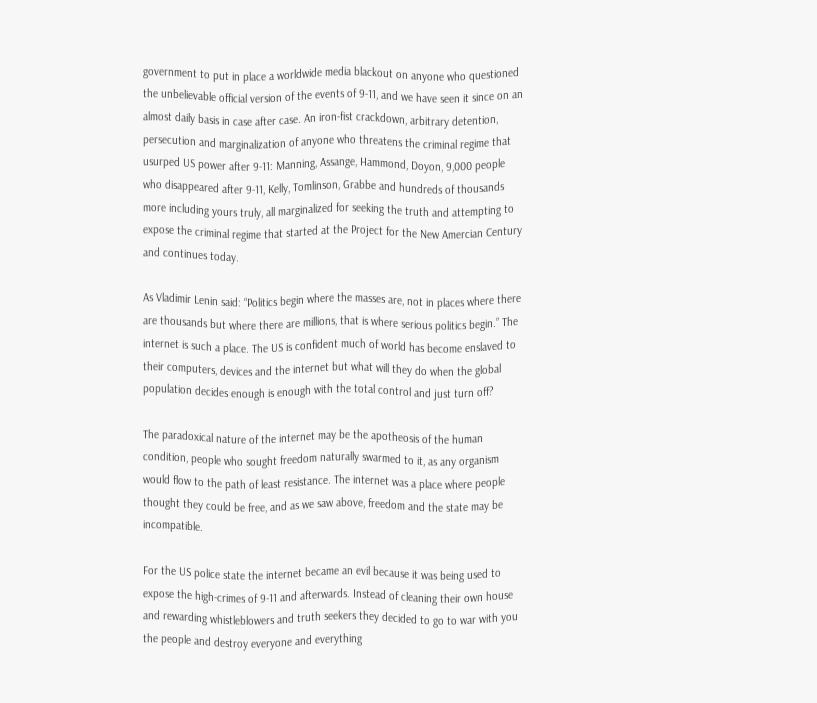government to put in place a worldwide media blackout on anyone who questioned the unbelievable official version of the events of 9-11, and we have seen it since on an almost daily basis in case after case. An iron-fist crackdown, arbitrary detention, persecution and marginalization of anyone who threatens the criminal regime that usurped US power after 9-11: Manning, Assange, Hammond, Doyon, 9,000 people who disappeared after 9-11, Kelly, Tomlinson, Grabbe and hundreds of thousands more including yours truly, all marginalized for seeking the truth and attempting to expose the criminal regime that started at the Project for the New Amercian Century and continues today.

As Vladimir Lenin said: “Politics begin where the masses are, not in places where there are thousands but where there are millions, that is where serious politics begin.” The internet is such a place. The US is confident much of world has become enslaved to their computers, devices and the internet but what will they do when the global population decides enough is enough with the total control and just turn off?

The paradoxical nature of the internet may be the apotheosis of the human condition, people who sought freedom naturally swarmed to it, as any organism would flow to the path of least resistance. The internet was a place where people thought they could be free, and as we saw above, freedom and the state may be incompatible.

For the US police state the internet became an evil because it was being used to expose the high-crimes of 9-11 and afterwards. Instead of cleaning their own house and rewarding whistleblowers and truth seekers they decided to go to war with you the people and destroy everyone and everything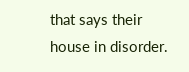that says their house in disorder.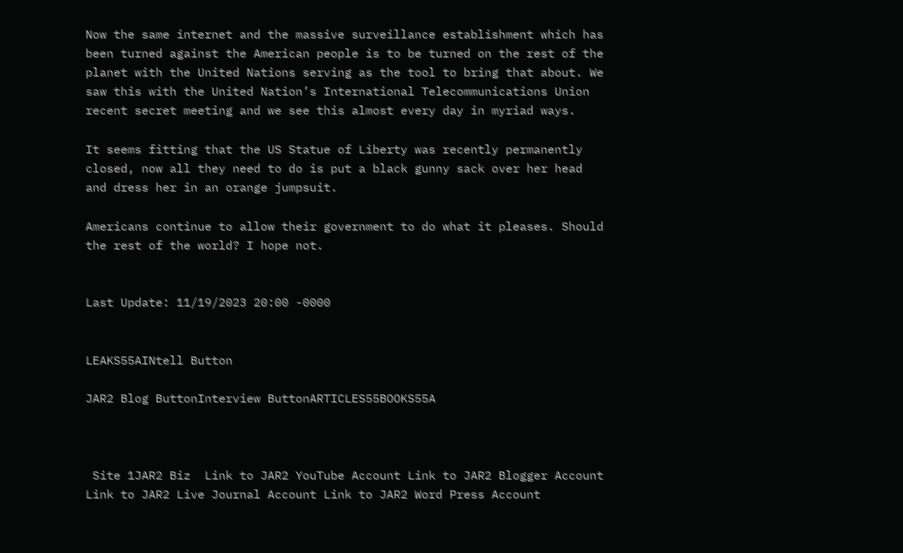Now the same internet and the massive surveillance establishment which has been turned against the American people is to be turned on the rest of the planet with the United Nations serving as the tool to bring that about. We saw this with the United Nation’s International Telecommunications Union recent secret meeting and we see this almost every day in myriad ways.

It seems fitting that the US Statue of Liberty was recently permanently closed, now all they need to do is put a black gunny sack over her head and dress her in an orange jumpsuit.

Americans continue to allow their government to do what it pleases. Should the rest of the world? I hope not.


Last Update: 11/19/2023 20:00 -0000


LEAKS55AINtell Button

JAR2 Blog ButtonInterview ButtonARTICLES55BOOKS55A



 Site 1JAR2 Biz  Link to JAR2 YouTube Account Link to JAR2 Blogger Account Link to JAR2 Live Journal Account Link to JAR2 Word Press Account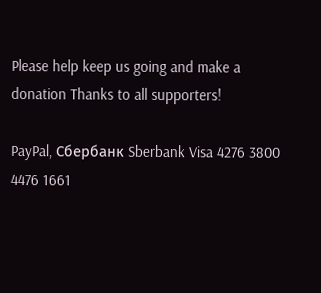Please help keep us going and make a donation Thanks to all supporters!

PayPal, Сбербанк Sberbank Visa 4276 3800 4476 1661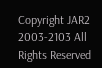Copyright JAR2 2003-2103 All Rights Reserved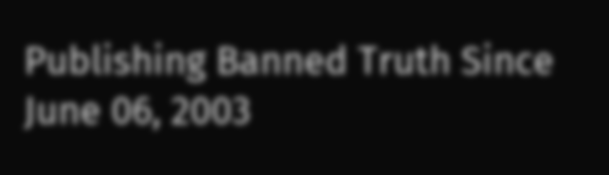Publishing Banned Truth Since June 06, 2003